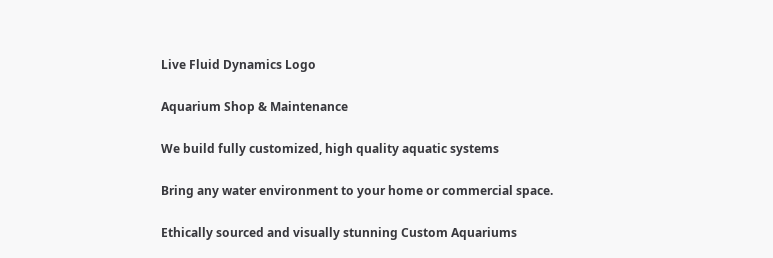Live Fluid Dynamics Logo

Aquarium Shop & Maintenance

We build fully customized, high quality aquatic systems

Bring any water environment to your home or commercial space.

Ethically sourced and visually stunning Custom Aquariums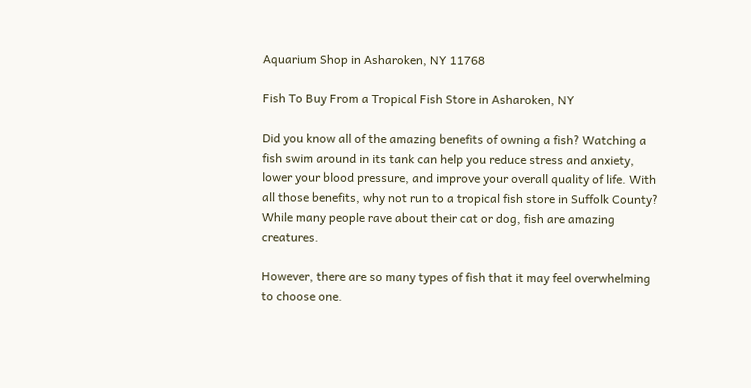Aquarium Shop in Asharoken, NY 11768

Fish To Buy From a Tropical Fish Store in Asharoken, NY

Did you know all of the amazing benefits of owning a fish? Watching a fish swim around in its tank can help you reduce stress and anxiety, lower your blood pressure, and improve your overall quality of life. With all those benefits, why not run to a tropical fish store in Suffolk County? While many people rave about their cat or dog, fish are amazing creatures.

However, there are so many types of fish that it may feel overwhelming to choose one.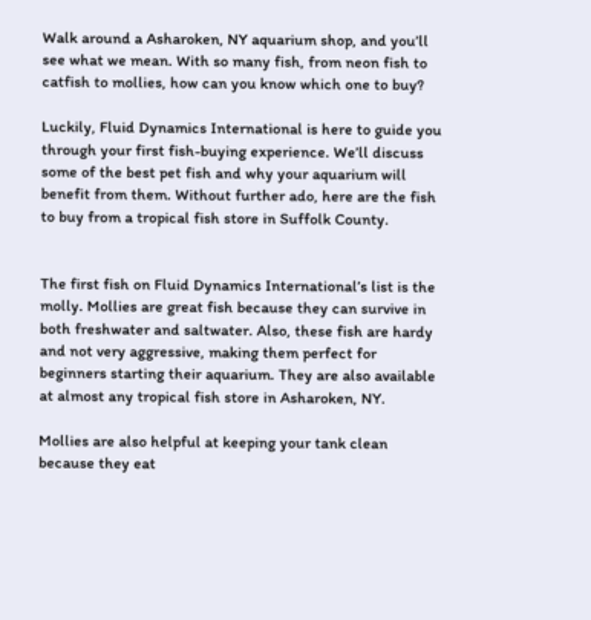Walk around a Asharoken, NY aquarium shop, and you’ll see what we mean. With so many fish, from neon fish to catfish to mollies, how can you know which one to buy?

Luckily, Fluid Dynamics International is here to guide you through your first fish-buying experience. We’ll discuss some of the best pet fish and why your aquarium will benefit from them. Without further ado, here are the fish to buy from a tropical fish store in Suffolk County.


The first fish on Fluid Dynamics International’s list is the molly. Mollies are great fish because they can survive in both freshwater and saltwater. Also, these fish are hardy and not very aggressive, making them perfect for beginners starting their aquarium. They are also available at almost any tropical fish store in Asharoken, NY.

Mollies are also helpful at keeping your tank clean because they eat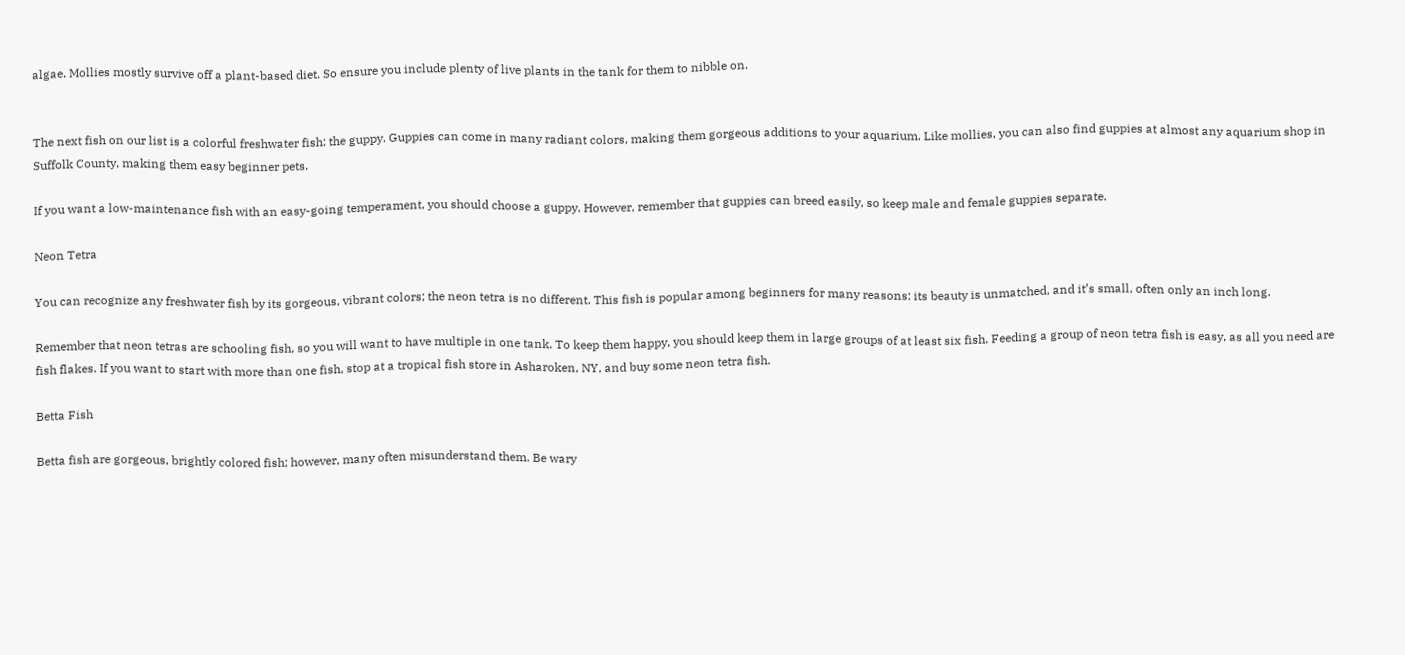algae. Mollies mostly survive off a plant-based diet. So ensure you include plenty of live plants in the tank for them to nibble on.


The next fish on our list is a colorful freshwater fish: the guppy. Guppies can come in many radiant colors, making them gorgeous additions to your aquarium. Like mollies, you can also find guppies at almost any aquarium shop in Suffolk County, making them easy beginner pets.

If you want a low-maintenance fish with an easy-going temperament, you should choose a guppy. However, remember that guppies can breed easily, so keep male and female guppies separate.

Neon Tetra

You can recognize any freshwater fish by its gorgeous, vibrant colors; the neon tetra is no different. This fish is popular among beginners for many reasons: its beauty is unmatched, and it’s small, often only an inch long.

Remember that neon tetras are schooling fish, so you will want to have multiple in one tank. To keep them happy, you should keep them in large groups of at least six fish. Feeding a group of neon tetra fish is easy, as all you need are fish flakes. If you want to start with more than one fish, stop at a tropical fish store in Asharoken, NY, and buy some neon tetra fish.

Betta Fish

Betta fish are gorgeous, brightly colored fish; however, many often misunderstand them. Be wary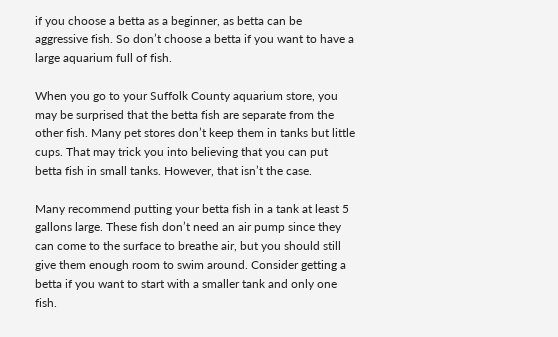if you choose a betta as a beginner, as betta can be aggressive fish. So don’t choose a betta if you want to have a large aquarium full of fish.

When you go to your Suffolk County aquarium store, you may be surprised that the betta fish are separate from the other fish. Many pet stores don’t keep them in tanks but little cups. That may trick you into believing that you can put betta fish in small tanks. However, that isn’t the case.

Many recommend putting your betta fish in a tank at least 5 gallons large. These fish don’t need an air pump since they can come to the surface to breathe air, but you should still give them enough room to swim around. Consider getting a betta if you want to start with a smaller tank and only one fish.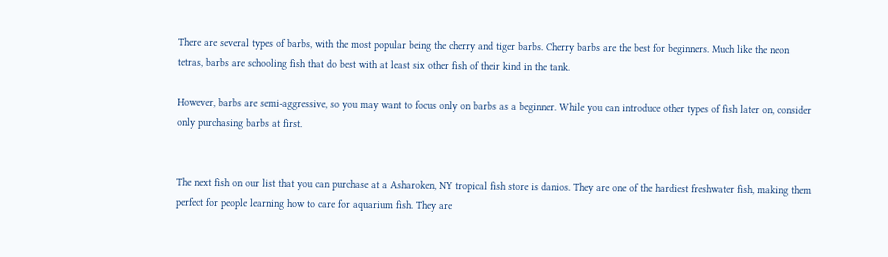There are several types of barbs, with the most popular being the cherry and tiger barbs. Cherry barbs are the best for beginners. Much like the neon tetras, barbs are schooling fish that do best with at least six other fish of their kind in the tank.

However, barbs are semi-aggressive, so you may want to focus only on barbs as a beginner. While you can introduce other types of fish later on, consider only purchasing barbs at first.


The next fish on our list that you can purchase at a Asharoken, NY tropical fish store is danios. They are one of the hardiest freshwater fish, making them perfect for people learning how to care for aquarium fish. They are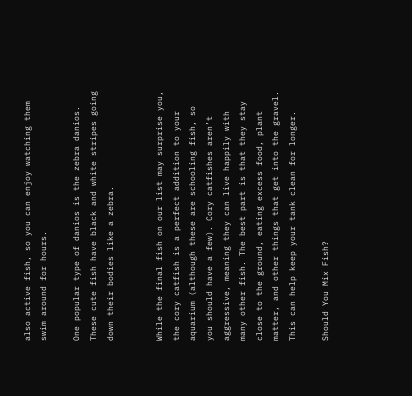also active fish, so you can enjoy watching them swim around for hours.

One popular type of danios is the zebra danios. These cute fish have black and white stripes going down their bodies like a zebra.


While the final fish on our list may surprise you, the cory catfish is a perfect addition to your aquarium (although these are schooling fish, so you should have a few). Cory catfishes aren’t aggressive, meaning they can live happily with many other fish. The best part is that they stay close to the ground, eating excess food, plant matter, and other things that get into the gravel. This can help keep your tank clean for longer.

Should You Mix Fish?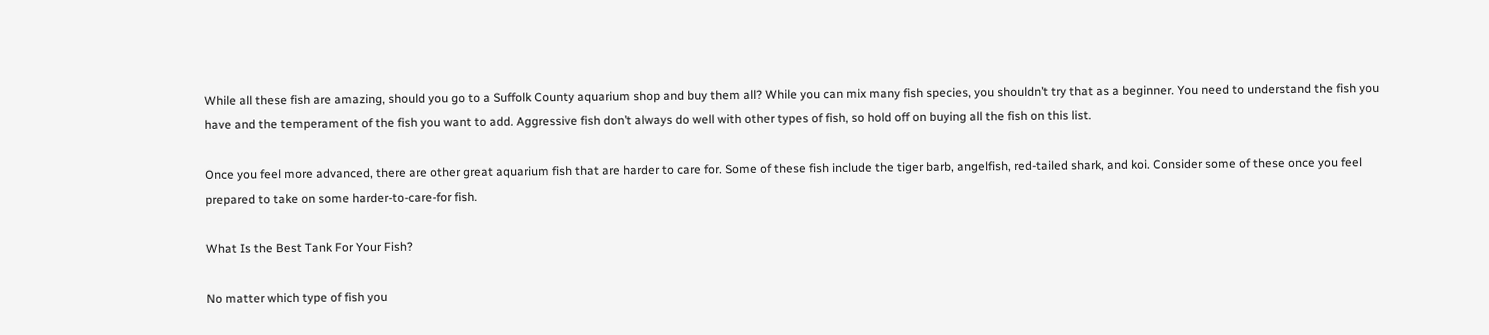While all these fish are amazing, should you go to a Suffolk County aquarium shop and buy them all? While you can mix many fish species, you shouldn’t try that as a beginner. You need to understand the fish you have and the temperament of the fish you want to add. Aggressive fish don’t always do well with other types of fish, so hold off on buying all the fish on this list.

Once you feel more advanced, there are other great aquarium fish that are harder to care for. Some of these fish include the tiger barb, angelfish, red-tailed shark, and koi. Consider some of these once you feel prepared to take on some harder-to-care-for fish.

What Is the Best Tank For Your Fish?

No matter which type of fish you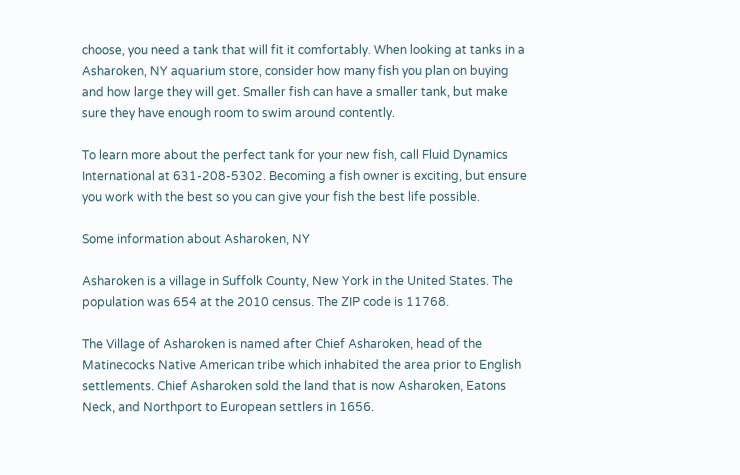choose, you need a tank that will fit it comfortably. When looking at tanks in a Asharoken, NY aquarium store, consider how many fish you plan on buying and how large they will get. Smaller fish can have a smaller tank, but make sure they have enough room to swim around contently.

To learn more about the perfect tank for your new fish, call Fluid Dynamics International at 631-208-5302. Becoming a fish owner is exciting, but ensure you work with the best so you can give your fish the best life possible.

Some information about Asharoken, NY

Asharoken is a village in Suffolk County, New York in the United States. The population was 654 at the 2010 census. The ZIP code is 11768.

The Village of Asharoken is named after Chief Asharoken, head of the Matinecocks Native American tribe which inhabited the area prior to English settlements. Chief Asharoken sold the land that is now Asharoken, Eatons Neck, and Northport to European settlers in 1656.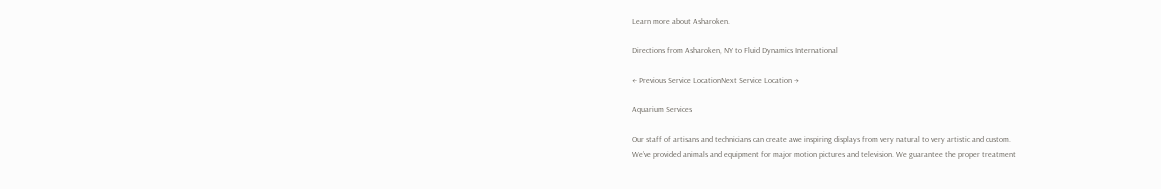Learn more about Asharoken.

Directions from Asharoken, NY to Fluid Dynamics International

← Previous Service LocationNext Service Location →

Aquarium Services

Our staff of artisans and technicians can create awe inspiring displays from very natural to very artistic and custom.
We’ve provided animals and equipment for major motion pictures and television. We guarantee the proper treatment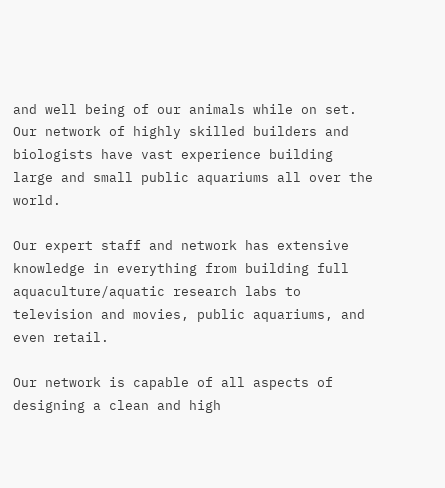and well being of our animals while on set.
Our network of highly skilled builders and biologists have vast experience building large and small public aquariums all over the world.

Our expert staff and network has extensive knowledge in everything from building full aquaculture/aquatic research labs to television and movies, public aquariums, and even retail.

Our network is capable of all aspects of designing a clean and high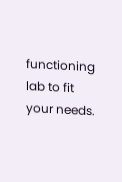functioning lab to fit your needs.